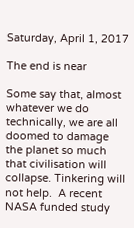Saturday, April 1, 2017

The end is near

Some say that, almost whatever we do technically, we are all doomed to damage the planet so much that civilisation will collapse. Tinkering will not help.  A recent NASA funded study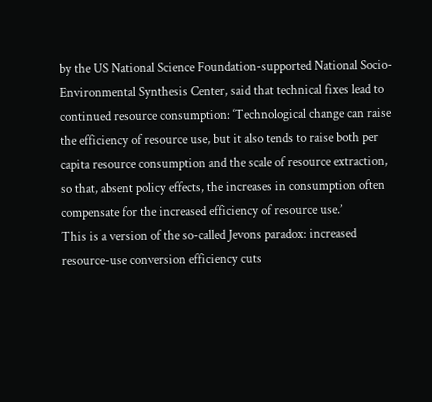by the US National Science Foundation-supported National Socio-Environmental Synthesis Center, said that technical fixes lead to continued resource consumption: ‘Technological change can raise the efficiency of resource use, but it also tends to raise both per capita resource consumption and the scale of resource extraction, so that, absent policy effects, the increases in consumption often compensate for the increased efficiency of resource use.’
This is a version of the so-called Jevons paradox: increased resource-use conversion efficiency cuts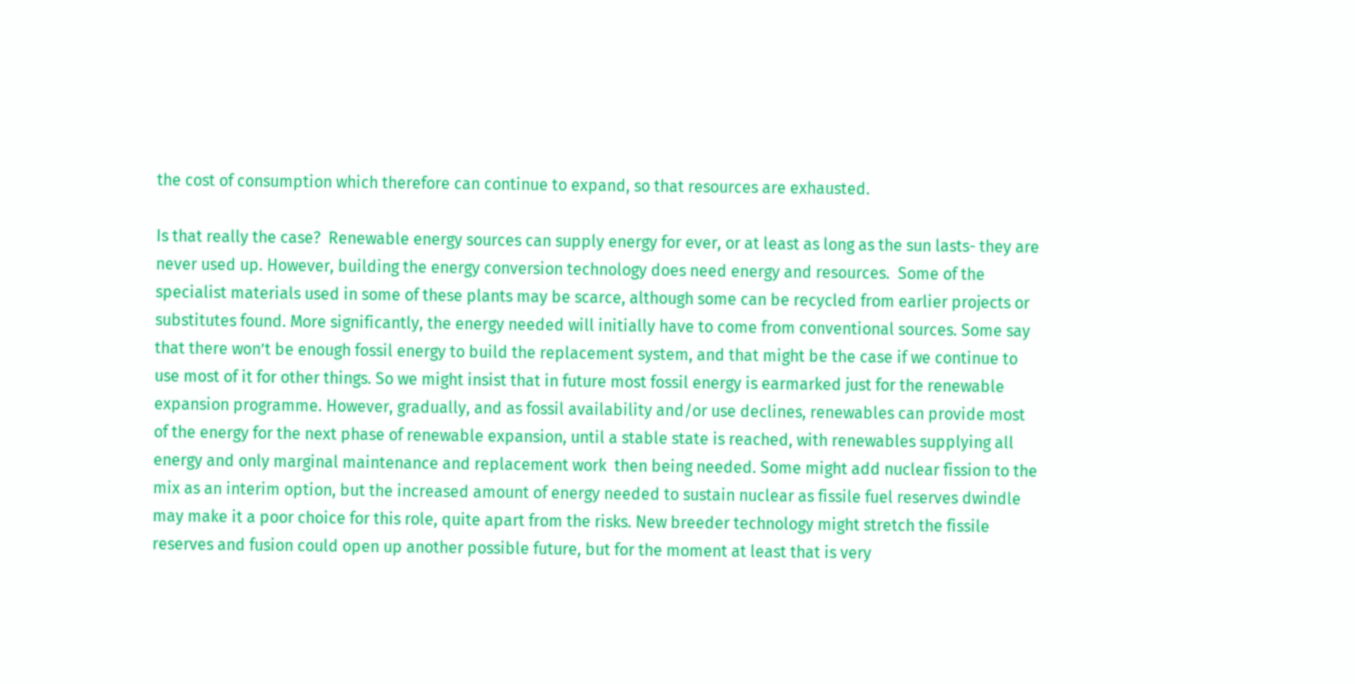the cost of consumption which therefore can continue to expand, so that resources are exhausted.

Is that really the case?  Renewable energy sources can supply energy for ever, or at least as long as the sun lasts- they are never used up. However, building the energy conversion technology does need energy and resources.  Some of the specialist materials used in some of these plants may be scarce, although some can be recycled from earlier projects or substitutes found. More significantly, the energy needed will initially have to come from conventional sources. Some say that there won’t be enough fossil energy to build the replacement system, and that might be the case if we continue to use most of it for other things. So we might insist that in future most fossil energy is earmarked just for the renewable expansion programme. However, gradually, and as fossil availability and/or use declines, renewables can provide most of the energy for the next phase of renewable expansion, until a stable state is reached, with renewables supplying all energy and only marginal maintenance and replacement work  then being needed. Some might add nuclear fission to the mix as an interim option, but the increased amount of energy needed to sustain nuclear as fissile fuel reserves dwindle may make it a poor choice for this role, quite apart from the risks. New breeder technology might stretch the fissile reserves and fusion could open up another possible future, but for the moment at least that is very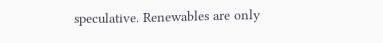speculative. Renewables are only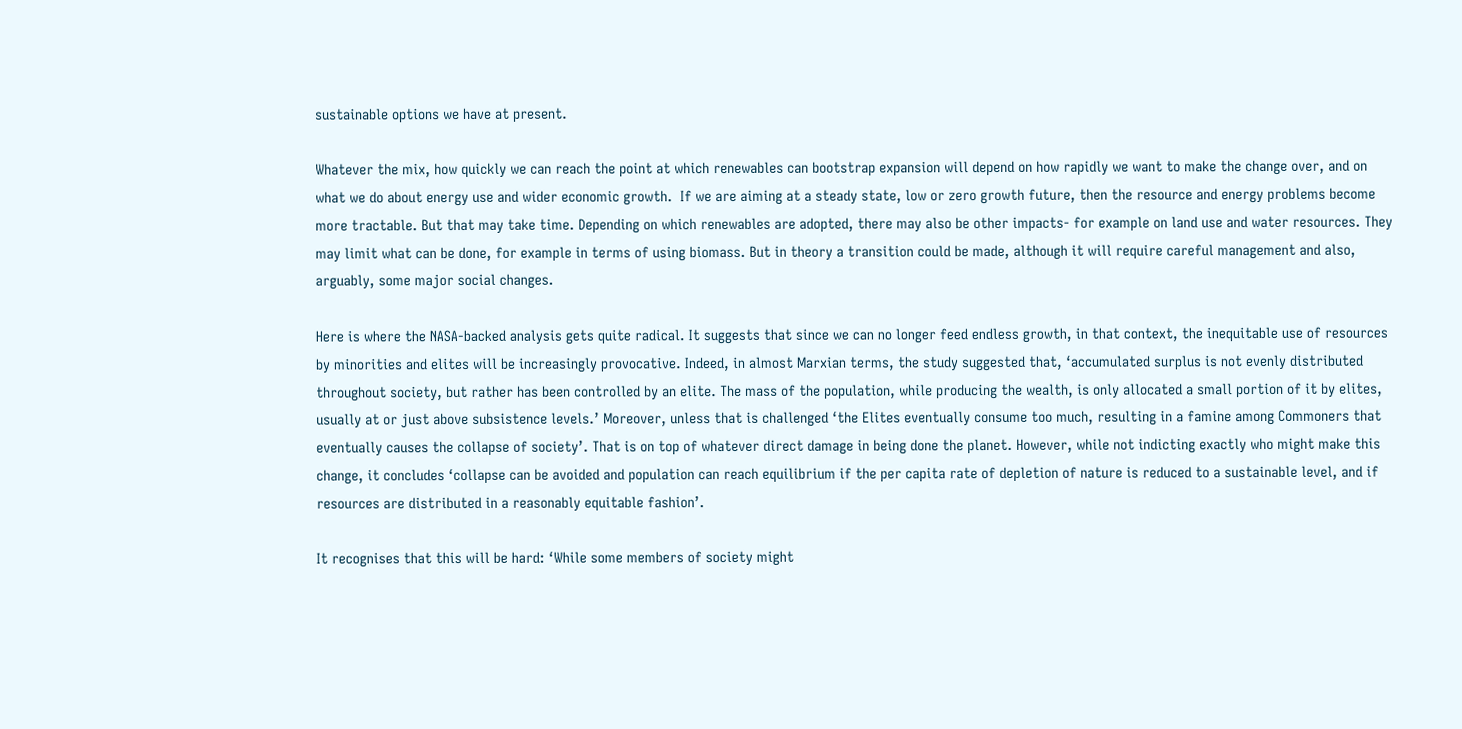sustainable options we have at present.

Whatever the mix, how quickly we can reach the point at which renewables can bootstrap expansion will depend on how rapidly we want to make the change over, and on what we do about energy use and wider economic growth.  If we are aiming at a steady state, low or zero growth future, then the resource and energy problems become more tractable. But that may take time. Depending on which renewables are adopted, there may also be other impacts- for example on land use and water resources. They may limit what can be done, for example in terms of using biomass. But in theory a transition could be made, although it will require careful management and also, arguably, some major social changes.

Here is where the NASA-backed analysis gets quite radical. It suggests that since we can no longer feed endless growth, in that context, the inequitable use of resources by minorities and elites will be increasingly provocative. Indeed, in almost Marxian terms, the study suggested that, ‘accumulated surplus is not evenly distributed throughout society, but rather has been controlled by an elite. The mass of the population, while producing the wealth, is only allocated a small portion of it by elites, usually at or just above subsistence levels.’ Moreover, unless that is challenged ‘the Elites eventually consume too much, resulting in a famine among Commoners that eventually causes the collapse of society’. That is on top of whatever direct damage in being done the planet. However, while not indicting exactly who might make this change, it concludes ‘collapse can be avoided and population can reach equilibrium if the per capita rate of depletion of nature is reduced to a sustainable level, and if resources are distributed in a reasonably equitable fashion’.

It recognises that this will be hard: ‘While some members of society might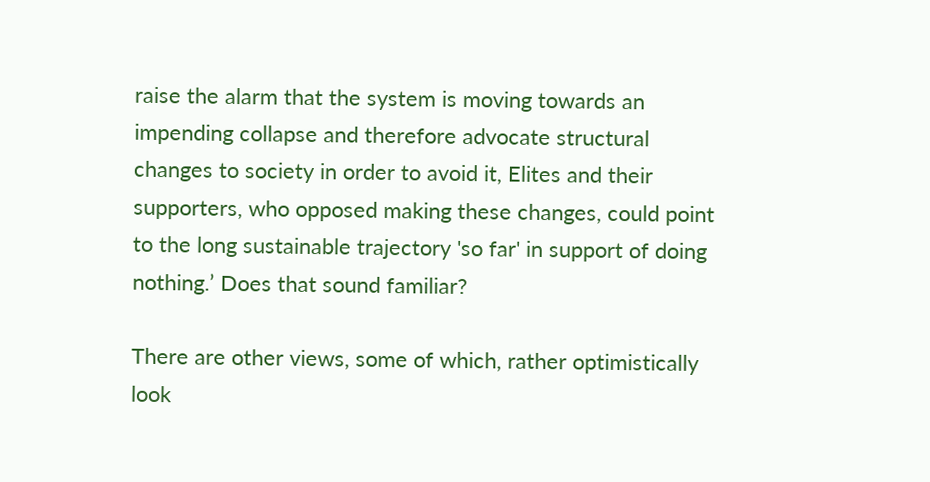raise the alarm that the system is moving towards an impending collapse and therefore advocate structural changes to society in order to avoid it, Elites and their supporters, who opposed making these changes, could point to the long sustainable trajectory 'so far' in support of doing nothing.’ Does that sound familiar?

There are other views, some of which, rather optimistically look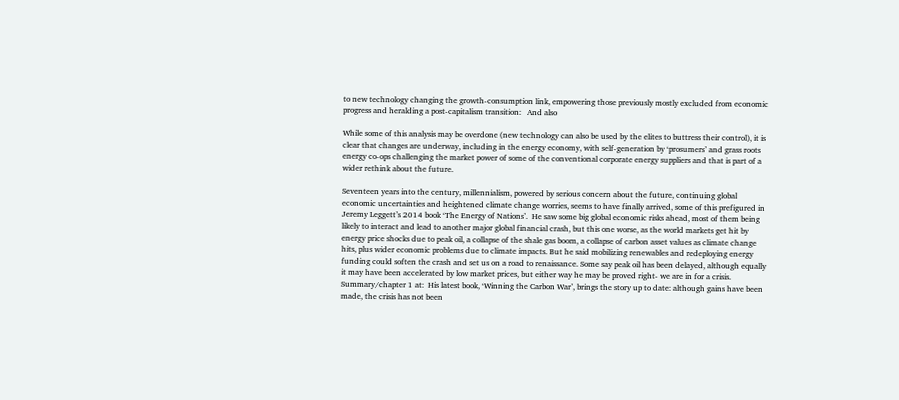to new technology changing the growth-consumption link, empowering those previously mostly excluded from economic progress and heralding a post-capitalism transition:   And also

While some of this analysis may be overdone (new technology can also be used by the elites to buttress their control), it is clear that changes are underway, including in the energy economy, with self-generation by ‘prosumers’ and grass roots energy co-ops challenging the market power of some of the conventional corporate energy suppliers and that is part of a wider rethink about the future.

Seventeen years into the century, millennialism, powered by serious concern about the future, continuing global economic uncertainties and heightened climate change worries, seems to have finally arrived, some of this prefigured in Jeremy Leggett’s 2014 book ‘The Energy of Nations’.  He saw some big global economic risks ahead, most of them being likely to interact and lead to another major global financial crash, but this one worse, as the world markets get hit by energy price shocks due to peak oil, a collapse of the shale gas boom, a collapse of carbon asset values as climate change hits, plus wider economic problems due to climate impacts. But he said mobilizing renewables and redeploying energy funding could soften the crash and set us on a road to renaissance. Some say peak oil has been delayed, although equally it may have been accelerated by low market prices, but either way he may be proved right- we are in for a crisis.  Summary/chapter 1 at:  His latest book, ‘Winning the Carbon War’, brings the story up to date: although gains have been made, the crisis has not been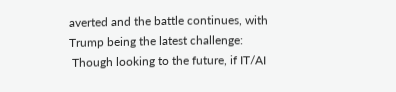averted and the battle continues, with Trump being the latest challenge:
 Though looking to the future, if IT/AI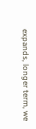expands, longer term, we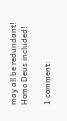may all be redundant!   Homo Deus included!

1 comment: